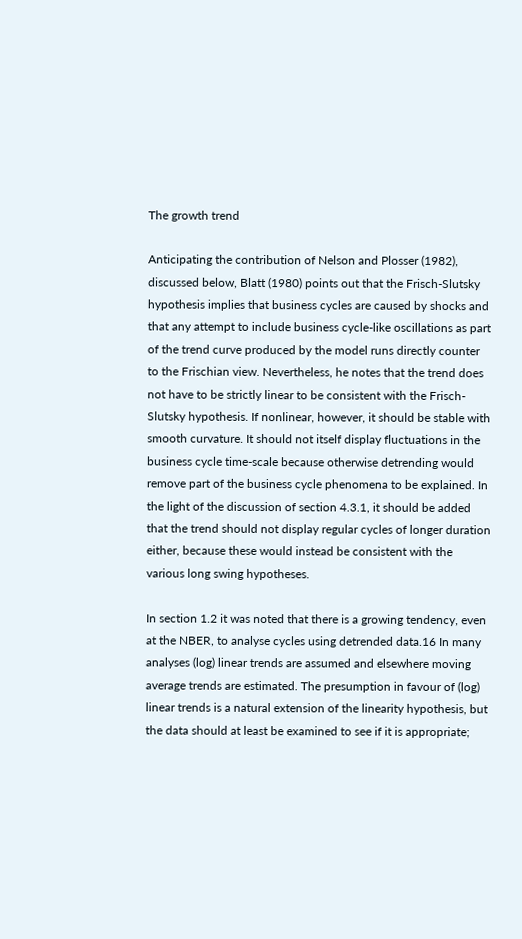The growth trend

Anticipating the contribution of Nelson and Plosser (1982), discussed below, Blatt (1980) points out that the Frisch-Slutsky hypothesis implies that business cycles are caused by shocks and that any attempt to include business cycle-like oscillations as part of the trend curve produced by the model runs directly counter to the Frischian view. Nevertheless, he notes that the trend does not have to be strictly linear to be consistent with the Frisch-Slutsky hypothesis. If nonlinear, however, it should be stable with smooth curvature. It should not itself display fluctuations in the business cycle time-scale because otherwise detrending would remove part of the business cycle phenomena to be explained. In the light of the discussion of section 4.3.1, it should be added that the trend should not display regular cycles of longer duration either, because these would instead be consistent with the various long swing hypotheses.

In section 1.2 it was noted that there is a growing tendency, even at the NBER, to analyse cycles using detrended data.16 In many analyses (log) linear trends are assumed and elsewhere moving average trends are estimated. The presumption in favour of (log) linear trends is a natural extension of the linearity hypothesis, but the data should at least be examined to see if it is appropriate;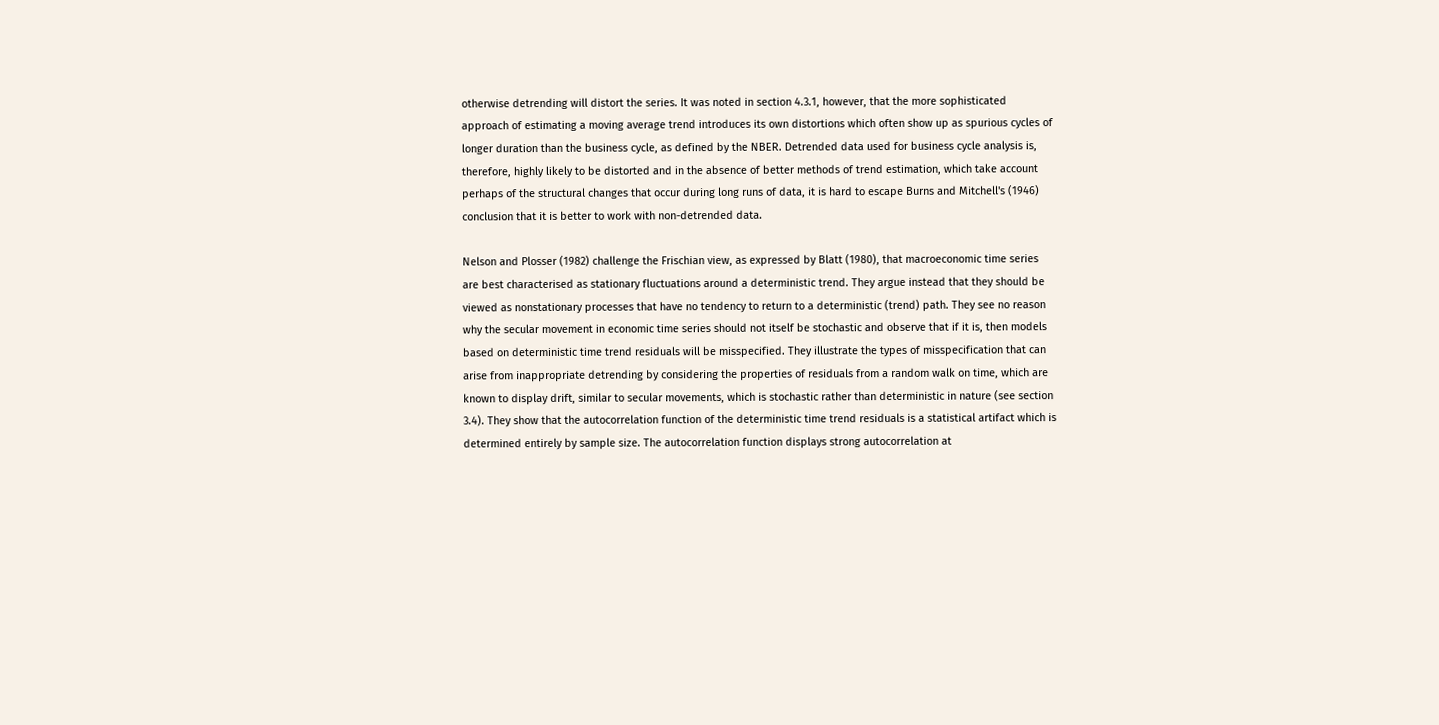otherwise detrending will distort the series. It was noted in section 4.3.1, however, that the more sophisticated approach of estimating a moving average trend introduces its own distortions which often show up as spurious cycles of longer duration than the business cycle, as defined by the NBER. Detrended data used for business cycle analysis is, therefore, highly likely to be distorted and in the absence of better methods of trend estimation, which take account perhaps of the structural changes that occur during long runs of data, it is hard to escape Burns and Mitchell's (1946) conclusion that it is better to work with non-detrended data.

Nelson and Plosser (1982) challenge the Frischian view, as expressed by Blatt (1980), that macroeconomic time series are best characterised as stationary fluctuations around a deterministic trend. They argue instead that they should be viewed as nonstationary processes that have no tendency to return to a deterministic (trend) path. They see no reason why the secular movement in economic time series should not itself be stochastic and observe that if it is, then models based on deterministic time trend residuals will be misspecified. They illustrate the types of misspecification that can arise from inappropriate detrending by considering the properties of residuals from a random walk on time, which are known to display drift, similar to secular movements, which is stochastic rather than deterministic in nature (see section 3.4). They show that the autocorrelation function of the deterministic time trend residuals is a statistical artifact which is determined entirely by sample size. The autocorrelation function displays strong autocorrelation at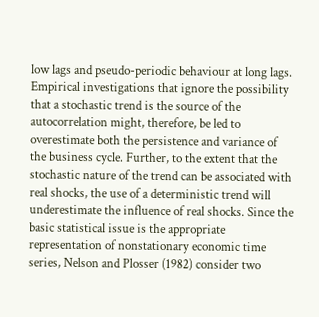low lags and pseudo-periodic behaviour at long lags. Empirical investigations that ignore the possibility that a stochastic trend is the source of the autocorrelation might, therefore, be led to overestimate both the persistence and variance of the business cycle. Further, to the extent that the stochastic nature of the trend can be associated with real shocks, the use of a deterministic trend will underestimate the influence of real shocks. Since the basic statistical issue is the appropriate representation of nonstationary economic time series, Nelson and Plosser (1982) consider two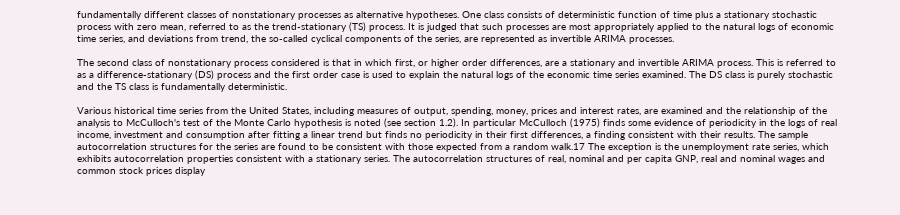fundamentally different classes of nonstationary processes as alternative hypotheses. One class consists of deterministic function of time plus a stationary stochastic process with zero mean, referred to as the trend-stationary (TS) process. It is judged that such processes are most appropriately applied to the natural logs of economic time series, and deviations from trend, the so-called cyclical components of the series, are represented as invertible ARIMA processes.

The second class of nonstationary process considered is that in which first, or higher order differences, are a stationary and invertible ARIMA process. This is referred to as a difference-stationary (DS) process and the first order case is used to explain the natural logs of the economic time series examined. The DS class is purely stochastic and the TS class is fundamentally deterministic.

Various historical time series from the United States, including measures of output, spending, money, prices and interest rates, are examined and the relationship of the analysis to McCulloch's test of the Monte Carlo hypothesis is noted (see section 1.2). In particular McCulloch (1975) finds some evidence of periodicity in the logs of real income, investment and consumption after fitting a linear trend but finds no periodicity in their first differences, a finding consistent with their results. The sample autocorrelation structures for the series are found to be consistent with those expected from a random walk.17 The exception is the unemployment rate series, which exhibits autocorrelation properties consistent with a stationary series. The autocorrelation structures of real, nominal and per capita GNP, real and nominal wages and common stock prices display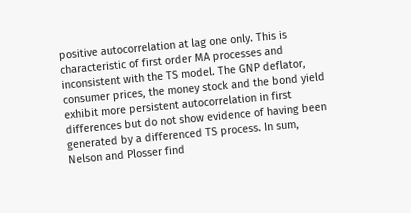positive autocorrelation at lag one only. This is characteristic of first order MA processes and inconsistent with the TS model. The GNP deflator, consumer prices, the money stock and the bond yield exhibit more persistent autocorrelation in first differences but do not show evidence of having been generated by a differenced TS process. In sum, Nelson and Plosser find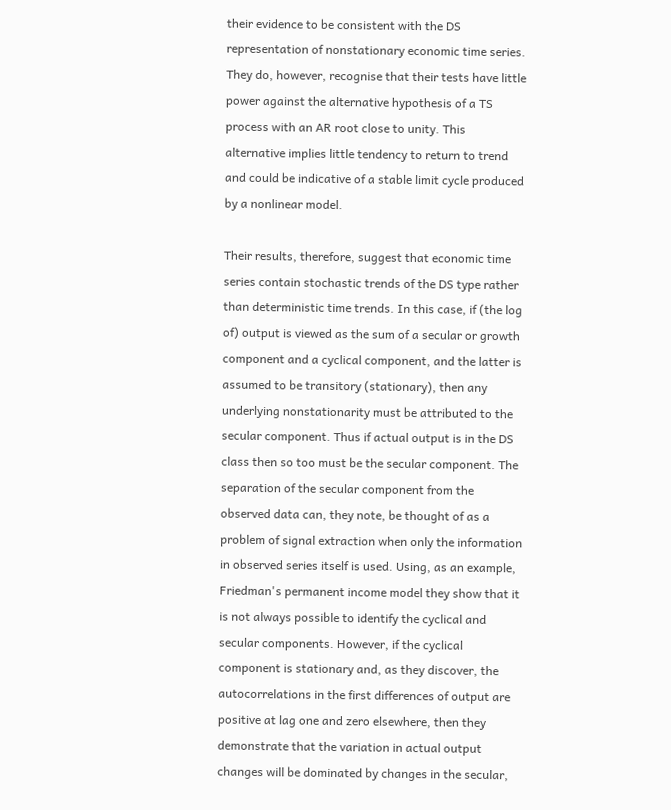their evidence to be consistent with the DS representation of nonstationary economic time series. They do, however, recognise that their tests have little power against the alternative hypothesis of a TS process with an AR root close to unity. This alternative implies little tendency to return to trend and could be indicative of a stable limit cycle produced by a nonlinear model.

Their results, therefore, suggest that economic time series contain stochastic trends of the DS type rather than deterministic time trends. In this case, if (the log of) output is viewed as the sum of a secular or growth component and a cyclical component, and the latter is assumed to be transitory (stationary), then any underlying nonstationarity must be attributed to the secular component. Thus if actual output is in the DS class then so too must be the secular component. The separation of the secular component from the observed data can, they note, be thought of as a problem of signal extraction when only the information in observed series itself is used. Using, as an example, Friedman's permanent income model they show that it is not always possible to identify the cyclical and secular components. However, if the cyclical component is stationary and, as they discover, the autocorrelations in the first differences of output are positive at lag one and zero elsewhere, then they demonstrate that the variation in actual output changes will be dominated by changes in the secular,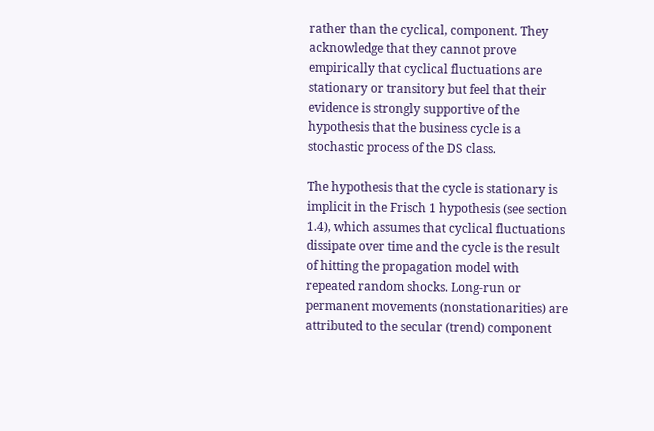rather than the cyclical, component. They acknowledge that they cannot prove empirically that cyclical fluctuations are stationary or transitory but feel that their evidence is strongly supportive of the hypothesis that the business cycle is a stochastic process of the DS class.

The hypothesis that the cycle is stationary is implicit in the Frisch 1 hypothesis (see section 1.4), which assumes that cyclical fluctuations dissipate over time and the cycle is the result of hitting the propagation model with repeated random shocks. Long-run or permanent movements (nonstationarities) are attributed to the secular (trend) component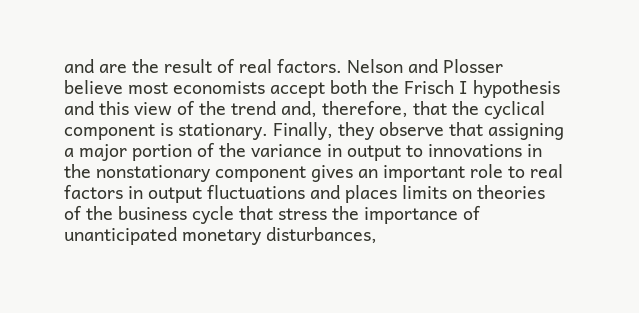and are the result of real factors. Nelson and Plosser believe most economists accept both the Frisch I hypothesis and this view of the trend and, therefore, that the cyclical component is stationary. Finally, they observe that assigning a major portion of the variance in output to innovations in the nonstationary component gives an important role to real factors in output fluctuations and places limits on theories of the business cycle that stress the importance of unanticipated monetary disturbances,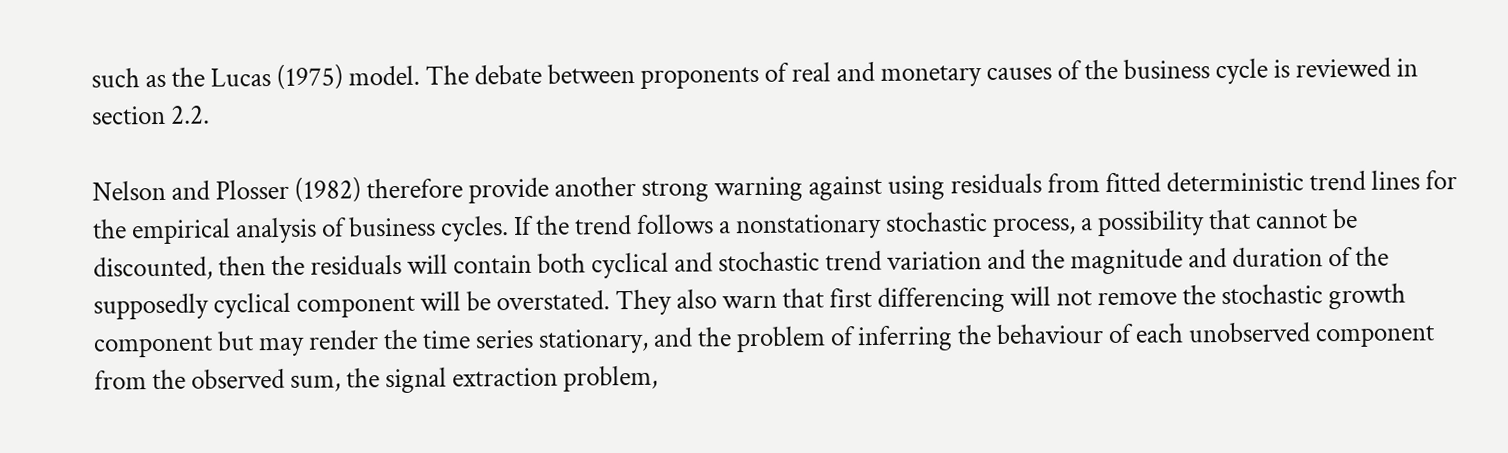such as the Lucas (1975) model. The debate between proponents of real and monetary causes of the business cycle is reviewed in section 2.2.

Nelson and Plosser (1982) therefore provide another strong warning against using residuals from fitted deterministic trend lines for the empirical analysis of business cycles. If the trend follows a nonstationary stochastic process, a possibility that cannot be discounted, then the residuals will contain both cyclical and stochastic trend variation and the magnitude and duration of the supposedly cyclical component will be overstated. They also warn that first differencing will not remove the stochastic growth component but may render the time series stationary, and the problem of inferring the behaviour of each unobserved component from the observed sum, the signal extraction problem,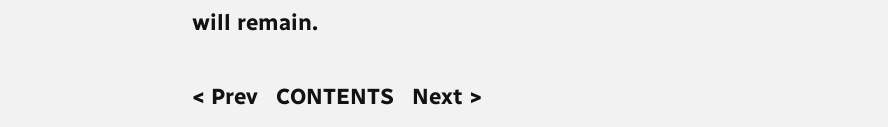will remain.

< Prev   CONTENTS   Next >